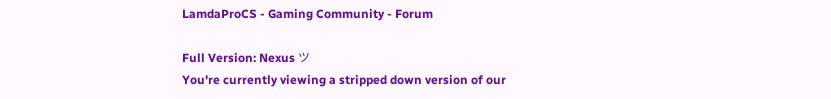LamdaProCS - Gaming Community - Forum

Full Version: Nexus ツ
You're currently viewing a stripped down version of our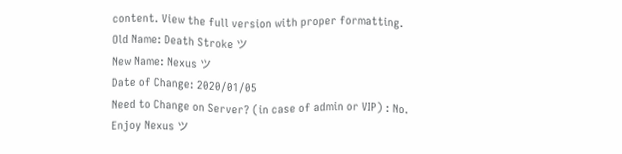content. View the full version with proper formatting.
Old Name: Death Stroke ツ
New Name: Nexus ツ
Date of Change: 2020/01/05
Need to Change on Server? (in case of admin or VIP) : No.
Enjoy Nexus ツ